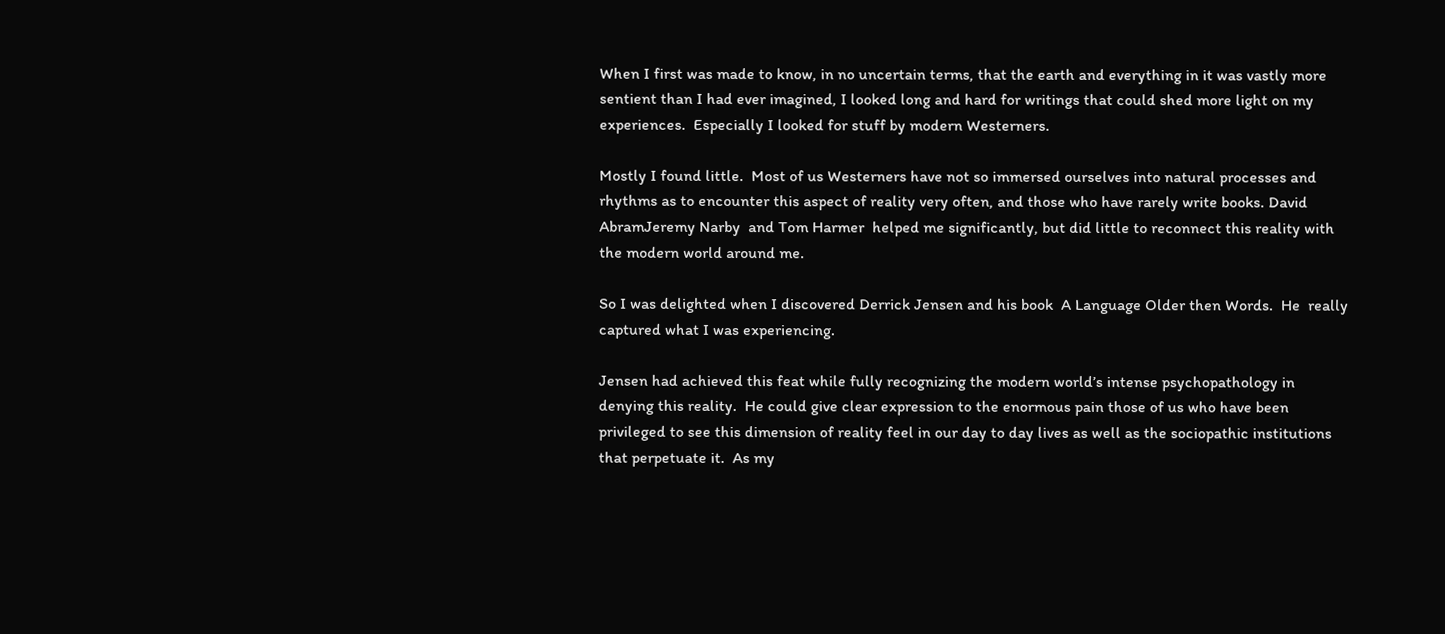When I first was made to know, in no uncertain terms, that the earth and everything in it was vastly more sentient than I had ever imagined, I looked long and hard for writings that could shed more light on my experiences.  Especially I looked for stuff by modern Westerners.

Mostly I found little.  Most of us Westerners have not so immersed ourselves into natural processes and rhythms as to encounter this aspect of reality very often, and those who have rarely write books. David AbramJeremy Narby  and Tom Harmer  helped me significantly, but did little to reconnect this reality with the modern world around me.

So I was delighted when I discovered Derrick Jensen and his book  A Language Older then Words.  He  really captured what I was experiencing.

Jensen had achieved this feat while fully recognizing the modern world’s intense psychopathology in denying this reality.  He could give clear expression to the enormous pain those of us who have been privileged to see this dimension of reality feel in our day to day lives as well as the sociopathic institutions that perpetuate it.  As my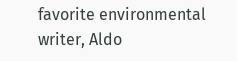favorite environmental writer, Aldo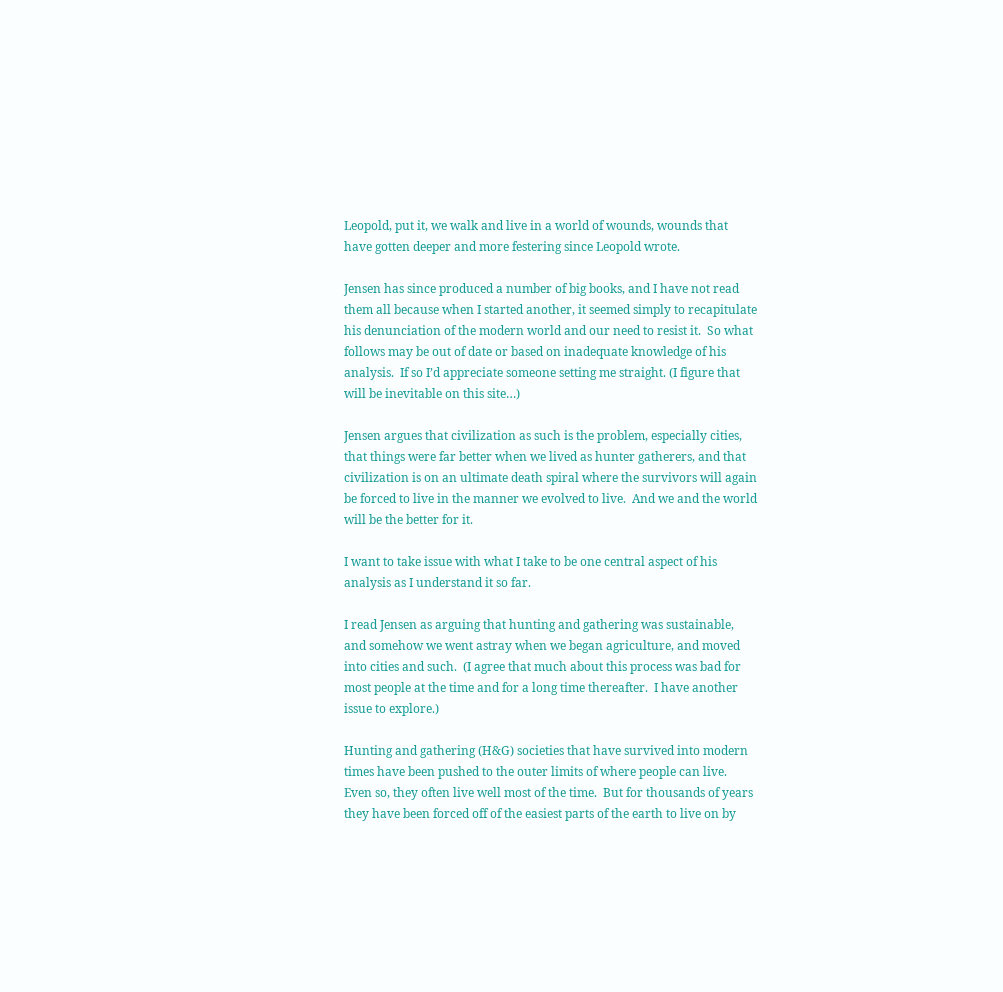Leopold, put it, we walk and live in a world of wounds, wounds that have gotten deeper and more festering since Leopold wrote.

Jensen has since produced a number of big books, and I have not read them all because when I started another, it seemed simply to recapitulate his denunciation of the modern world and our need to resist it.  So what follows may be out of date or based on inadequate knowledge of his analysis.  If so I’d appreciate someone setting me straight. (I figure that will be inevitable on this site…)

Jensen argues that civilization as such is the problem, especially cities, that things were far better when we lived as hunter gatherers, and that civilization is on an ultimate death spiral where the survivors will again be forced to live in the manner we evolved to live.  And we and the world will be the better for it.

I want to take issue with what I take to be one central aspect of his analysis as I understand it so far.

I read Jensen as arguing that hunting and gathering was sustainable, and somehow we went astray when we began agriculture, and moved into cities and such.  (I agree that much about this process was bad for most people at the time and for a long time thereafter.  I have another issue to explore.)

Hunting and gathering (H&G) societies that have survived into modern times have been pushed to the outer limits of where people can live.  Even so, they often live well most of the time.  But for thousands of years they have been forced off of the easiest parts of the earth to live on by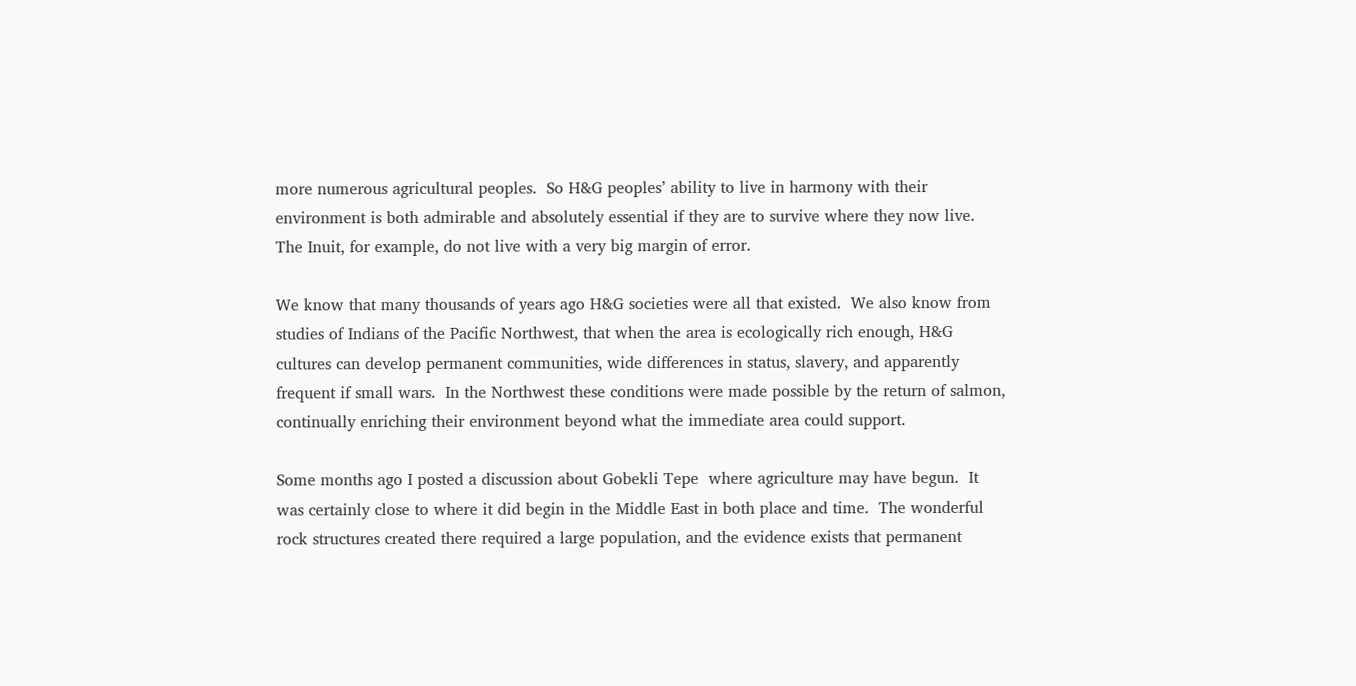more numerous agricultural peoples.  So H&G peoples’ ability to live in harmony with their environment is both admirable and absolutely essential if they are to survive where they now live.  The Inuit, for example, do not live with a very big margin of error.

We know that many thousands of years ago H&G societies were all that existed.  We also know from studies of Indians of the Pacific Northwest, that when the area is ecologically rich enough, H&G cultures can develop permanent communities, wide differences in status, slavery, and apparently frequent if small wars.  In the Northwest these conditions were made possible by the return of salmon, continually enriching their environment beyond what the immediate area could support.

Some months ago I posted a discussion about Gobekli Tepe  where agriculture may have begun.  It was certainly close to where it did begin in the Middle East in both place and time.  The wonderful rock structures created there required a large population, and the evidence exists that permanent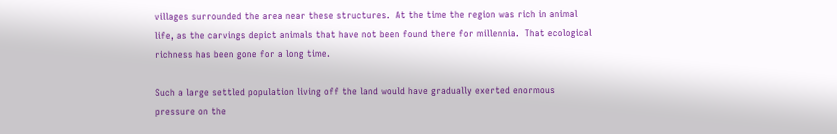villages surrounded the area near these structures.  At the time the region was rich in animal life, as the carvings depict animals that have not been found there for millennia.  That ecological richness has been gone for a long time.

Such a large settled population living off the land would have gradually exerted enormous pressure on the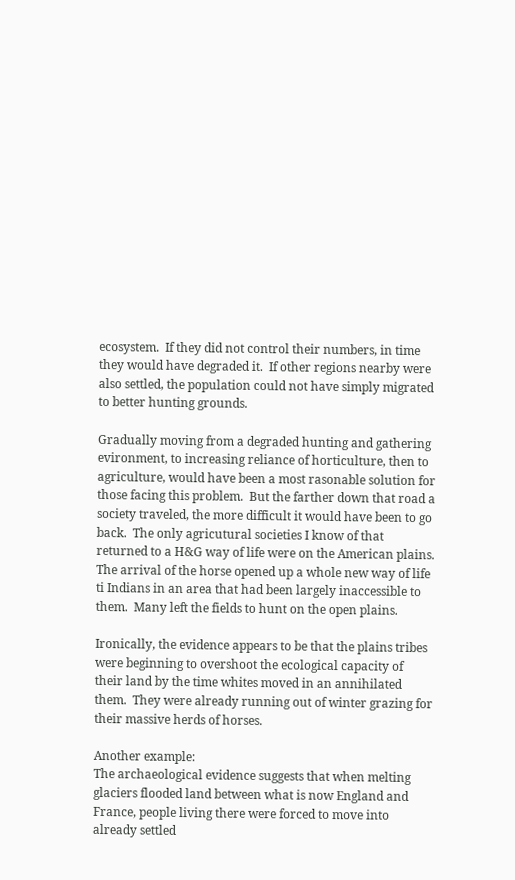ecosystem.  If they did not control their numbers, in time they would have degraded it.  If other regions nearby were also settled, the population could not have simply migrated to better hunting grounds.

Gradually moving from a degraded hunting and gathering evironment, to increasing reliance of horticulture, then to agriculture, would have been a most rasonable solution for those facing this problem.  But the farther down that road a society traveled, the more difficult it would have been to go back.  The only agricutural societies I know of that returned to a H&G way of life were on the American plains.  The arrival of the horse opened up a whole new way of life ti Indians in an area that had been largely inaccessible to them.  Many left the fields to hunt on the open plains.

Ironically, the evidence appears to be that the plains tribes were beginning to overshoot the ecological capacity of their land by the time whites moved in an annihilated them.  They were already running out of winter grazing for their massive herds of horses.

Another example:
The archaeological evidence suggests that when melting glaciers flooded land between what is now England and France, people living there were forced to move into already settled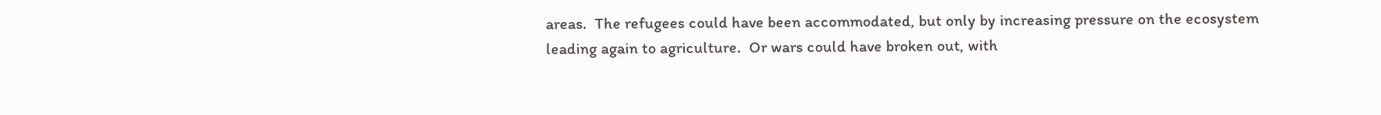areas.  The refugees could have been accommodated, but only by increasing pressure on the ecosystem leading again to agriculture.  Or wars could have broken out, with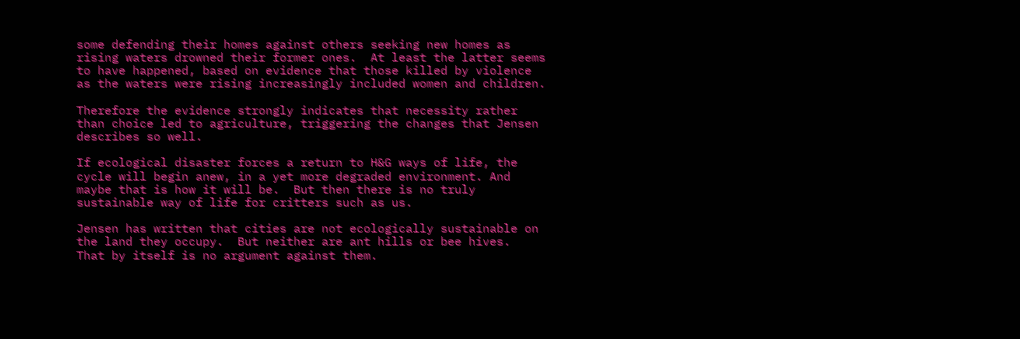some defending their homes against others seeking new homes as rising waters drowned their former ones.  At least the latter seems to have happened, based on evidence that those killed by violence as the waters were rising increasingly included women and children.

Therefore the evidence strongly indicates that necessity rather than choice led to agriculture, triggering the changes that Jensen describes so well.

If ecological disaster forces a return to H&G ways of life, the cycle will begin anew, in a yet more degraded environment. And maybe that is how it will be.  But then there is no truly sustainable way of life for critters such as us.

Jensen has written that cities are not ecologically sustainable on the land they occupy.  But neither are ant hills or bee hives.  That by itself is no argument against them.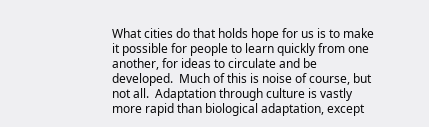What cities do that holds hope for us is to make it possible for people to learn quickly from one another, for ideas to circulate and be developed.  Much of this is noise of course, but not all.  Adaptation through culture is vastly more rapid than biological adaptation, except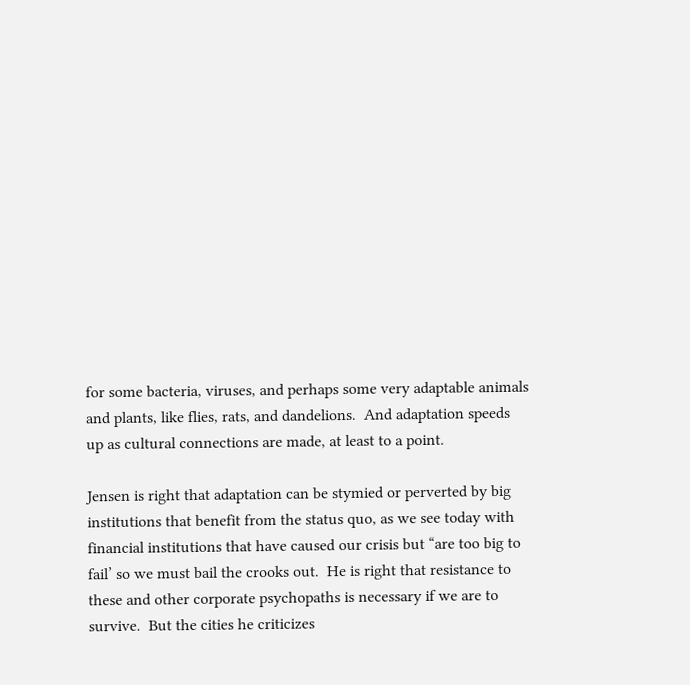for some bacteria, viruses, and perhaps some very adaptable animals and plants, like flies, rats, and dandelions.  And adaptation speeds up as cultural connections are made, at least to a point.

Jensen is right that adaptation can be stymied or perverted by big institutions that benefit from the status quo, as we see today with financial institutions that have caused our crisis but “are too big to fail’ so we must bail the crooks out.  He is right that resistance to these and other corporate psychopaths is necessary if we are to survive.  But the cities he criticizes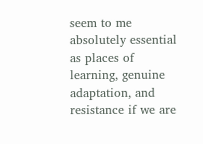seem to me absolutely essential as places of learning, genuine adaptation, and resistance if we are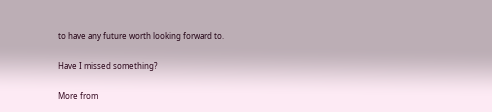to have any future worth looking forward to.

Have I missed something?

More from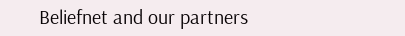Beliefnet and our partners